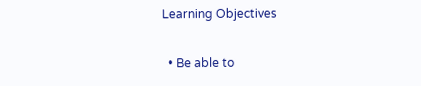Learning Objectives

  • Be able to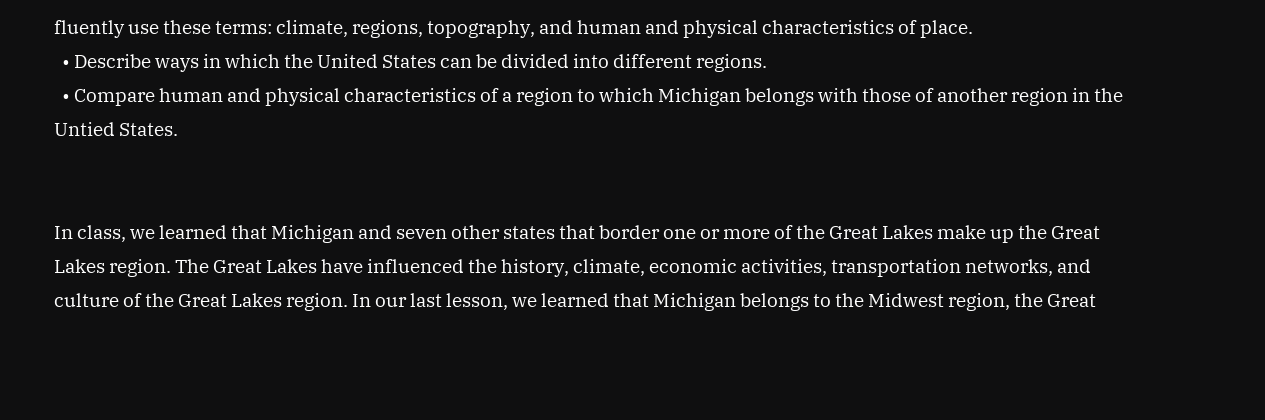fluently use these terms: climate, regions, topography, and human and physical characteristics of place.
  • Describe ways in which the United States can be divided into different regions.
  • Compare human and physical characteristics of a region to which Michigan belongs with those of another region in the Untied States.


In class, we learned that Michigan and seven other states that border one or more of the Great Lakes make up the Great Lakes region. The Great Lakes have influenced the history, climate, economic activities, transportation networks, and culture of the Great Lakes region. In our last lesson, we learned that Michigan belongs to the Midwest region, the Great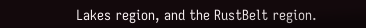Lakes region, and the RustBelt region.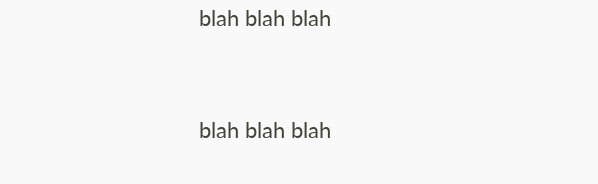blah blah blah


blah blah blah